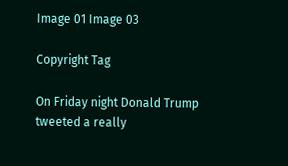Image 01 Image 03

Copyright Tag

On Friday night Donald Trump tweeted a really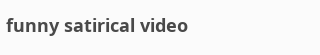funny satirical video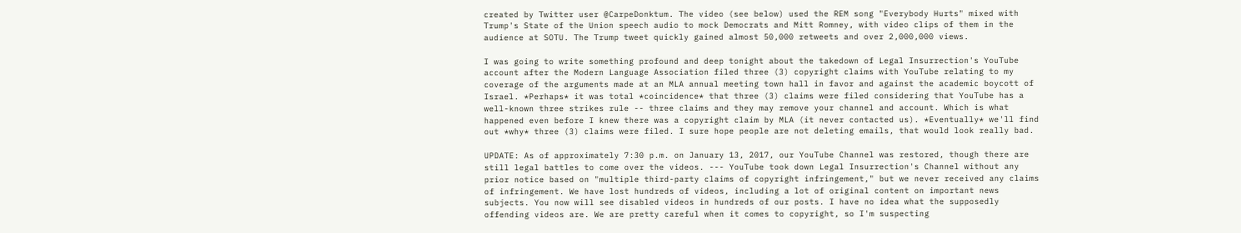created by Twitter user @CarpeDonktum. The video (see below) used the REM song "Everybody Hurts" mixed with Trump's State of the Union speech audio to mock Democrats and Mitt Romney, with video clips of them in the audience at SOTU. The Trump tweet quickly gained almost 50,000 retweets and over 2,000,000 views.

I was going to write something profound and deep tonight about the takedown of Legal Insurrection's YouTube account after the Modern Language Association filed three (3) copyright claims with YouTube relating to my coverage of the arguments made at an MLA annual meeting town hall in favor and against the academic boycott of Israel. *Perhaps* it was total *coincidence* that three (3) claims were filed considering that YouTube has a well-known three strikes rule -- three claims and they may remove your channel and account. Which is what happened even before I knew there was a copyright claim by MLA (it never contacted us). *Eventually* we'll find out *why* three (3) claims were filed. I sure hope people are not deleting emails, that would look really bad.

UPDATE: As of approximately 7:30 p.m. on January 13, 2017, our YouTube Channel was restored, though there are still legal battles to come over the videos. --- YouTube took down Legal Insurrection's Channel without any prior notice based on "multiple third-party claims of copyright infringement," but we never received any claims of infringement. We have lost hundreds of videos, including a lot of original content on important news subjects. You now will see disabled videos in hundreds of our posts. I have no idea what the supposedly offending videos are. We are pretty careful when it comes to copyright, so I'm suspecting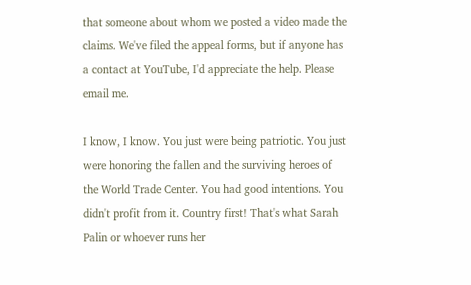that someone about whom we posted a video made the claims. We've filed the appeal forms, but if anyone has a contact at YouTube, I'd appreciate the help. Please email me.

I know, I know. You just were being patriotic. You just were honoring the fallen and the surviving heroes of the World Trade Center. You had good intentions. You didn't profit from it. Country first! That's what Sarah Palin or whoever runs her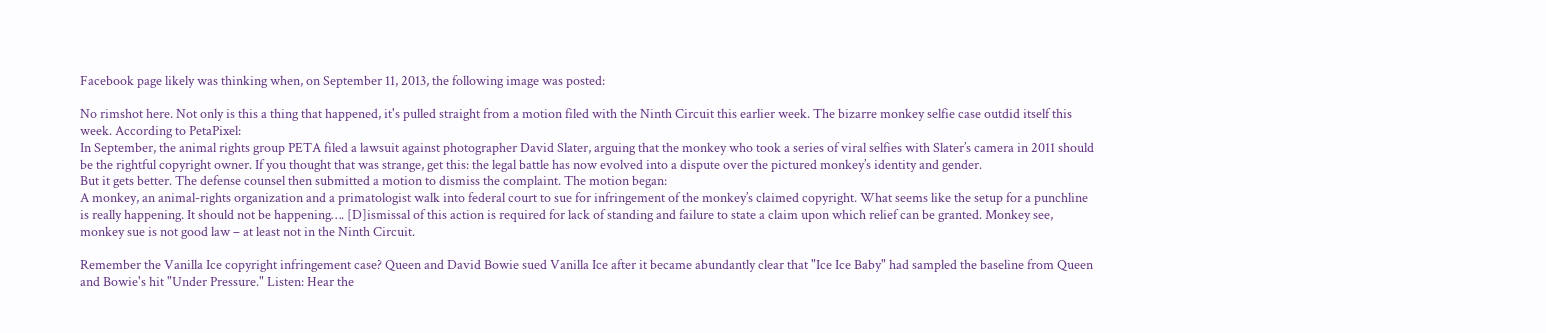Facebook page likely was thinking when, on September 11, 2013, the following image was posted:

No rimshot here. Not only is this a thing that happened, it's pulled straight from a motion filed with the Ninth Circuit this earlier week. The bizarre monkey selfie case outdid itself this week. According to PetaPixel:
In September, the animal rights group PETA filed a lawsuit against photographer David Slater, arguing that the monkey who took a series of viral selfies with Slater’s camera in 2011 should be the rightful copyright owner. If you thought that was strange, get this: the legal battle has now evolved into a dispute over the pictured monkey’s identity and gender.
But it gets better. The defense counsel then submitted a motion to dismiss the complaint. The motion began:
A monkey, an animal-rights organization and a primatologist walk into federal court to sue for infringement of the monkey’s claimed copyright. What seems like the setup for a punchline is really happening. It should not be happening…. [D]ismissal of this action is required for lack of standing and failure to state a claim upon which relief can be granted. Monkey see, monkey sue is not good law – at least not in the Ninth Circuit.

Remember the Vanilla Ice copyright infringement case? Queen and David Bowie sued Vanilla Ice after it became abundantly clear that "Ice Ice Baby" had sampled the baseline from Queen and Bowie's hit "Under Pressure." Listen: Hear the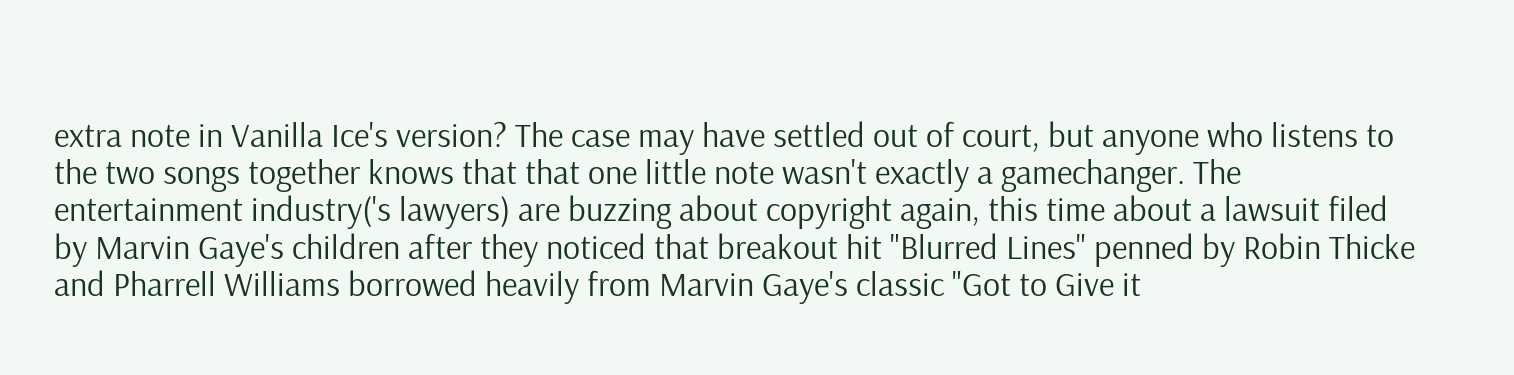extra note in Vanilla Ice's version? The case may have settled out of court, but anyone who listens to the two songs together knows that that one little note wasn't exactly a gamechanger. The entertainment industry('s lawyers) are buzzing about copyright again, this time about a lawsuit filed by Marvin Gaye's children after they noticed that breakout hit "Blurred Lines" penned by Robin Thicke and Pharrell Williams borrowed heavily from Marvin Gaye's classic "Got to Give it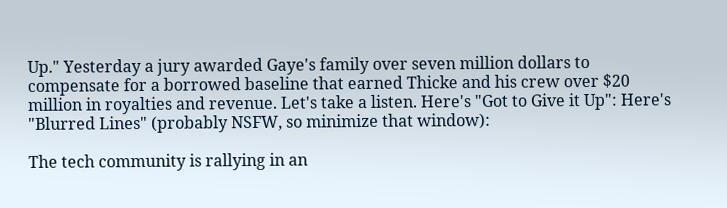Up." Yesterday a jury awarded Gaye's family over seven million dollars to compensate for a borrowed baseline that earned Thicke and his crew over $20 million in royalties and revenue. Let's take a listen. Here's "Got to Give it Up": Here's "Blurred Lines" (probably NSFW, so minimize that window):

The tech community is rallying in an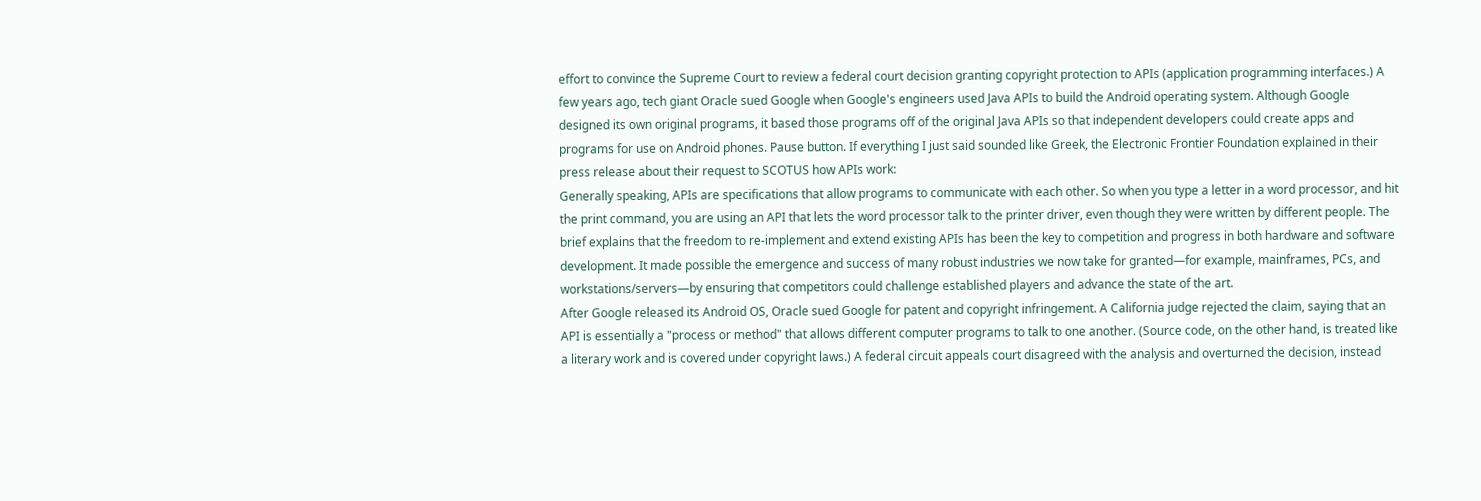effort to convince the Supreme Court to review a federal court decision granting copyright protection to APIs (application programming interfaces.) A few years ago, tech giant Oracle sued Google when Google's engineers used Java APIs to build the Android operating system. Although Google designed its own original programs, it based those programs off of the original Java APIs so that independent developers could create apps and programs for use on Android phones. Pause button. If everything I just said sounded like Greek, the Electronic Frontier Foundation explained in their press release about their request to SCOTUS how APIs work:
Generally speaking, APIs are specifications that allow programs to communicate with each other. So when you type a letter in a word processor, and hit the print command, you are using an API that lets the word processor talk to the printer driver, even though they were written by different people. The brief explains that the freedom to re-implement and extend existing APIs has been the key to competition and progress in both hardware and software development. It made possible the emergence and success of many robust industries we now take for granted—for example, mainframes, PCs, and workstations/servers—by ensuring that competitors could challenge established players and advance the state of the art.
After Google released its Android OS, Oracle sued Google for patent and copyright infringement. A California judge rejected the claim, saying that an API is essentially a "process or method" that allows different computer programs to talk to one another. (Source code, on the other hand, is treated like a literary work and is covered under copyright laws.) A federal circuit appeals court disagreed with the analysis and overturned the decision, instead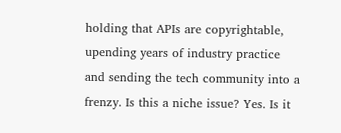holding that APIs are copyrightable, upending years of industry practice and sending the tech community into a frenzy. Is this a niche issue? Yes. Is it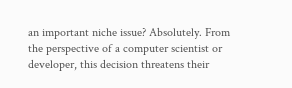an important niche issue? Absolutely. From the perspective of a computer scientist or developer, this decision threatens their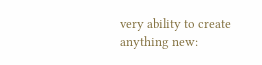very ability to create anything new: